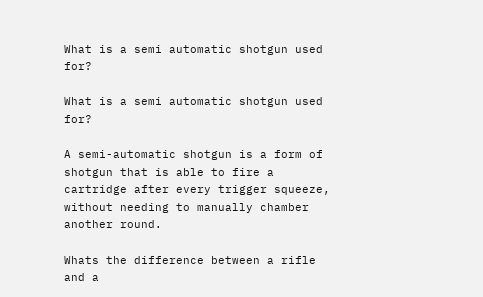What is a semi automatic shotgun used for?

What is a semi automatic shotgun used for?

A semi-automatic shotgun is a form of shotgun that is able to fire a cartridge after every trigger squeeze, without needing to manually chamber another round.

Whats the difference between a rifle and a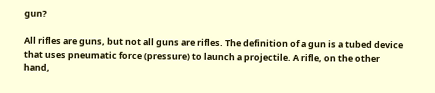gun?

All rifles are guns, but not all guns are rifles. The definition of a gun is a tubed device that uses pneumatic force (pressure) to launch a projectile. A rifle, on the other hand,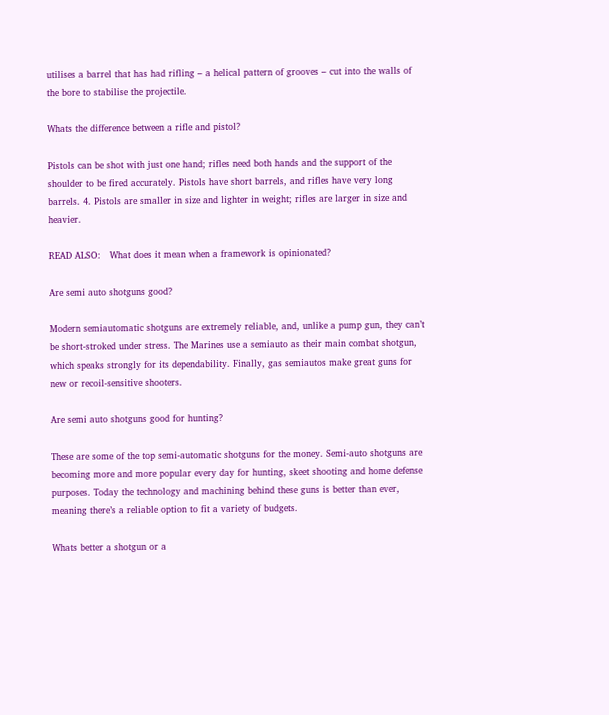utilises a barrel that has had rifling – a helical pattern of grooves – cut into the walls of the bore to stabilise the projectile.

Whats the difference between a rifle and pistol?

Pistols can be shot with just one hand; rifles need both hands and the support of the shoulder to be fired accurately. Pistols have short barrels, and rifles have very long barrels. 4. Pistols are smaller in size and lighter in weight; rifles are larger in size and heavier.

READ ALSO:   What does it mean when a framework is opinionated?

Are semi auto shotguns good?

Modern semiautomatic shotguns are extremely reliable, and, unlike a pump gun, they can’t be short-stroked under stress. The Marines use a semiauto as their main combat shotgun, which speaks strongly for its dependability. Finally, gas semiautos make great guns for new or recoil-sensitive shooters.

Are semi auto shotguns good for hunting?

These are some of the top semi-automatic shotguns for the money. Semi-auto shotguns are becoming more and more popular every day for hunting, skeet shooting and home defense purposes. Today the technology and machining behind these guns is better than ever, meaning there’s a reliable option to fit a variety of budgets.

Whats better a shotgun or a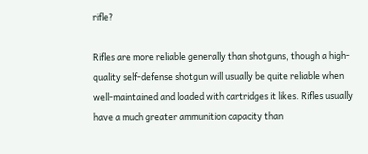rifle?

Rifles are more reliable generally than shotguns, though a high-quality self-defense shotgun will usually be quite reliable when well-maintained and loaded with cartridges it likes. Rifles usually have a much greater ammunition capacity than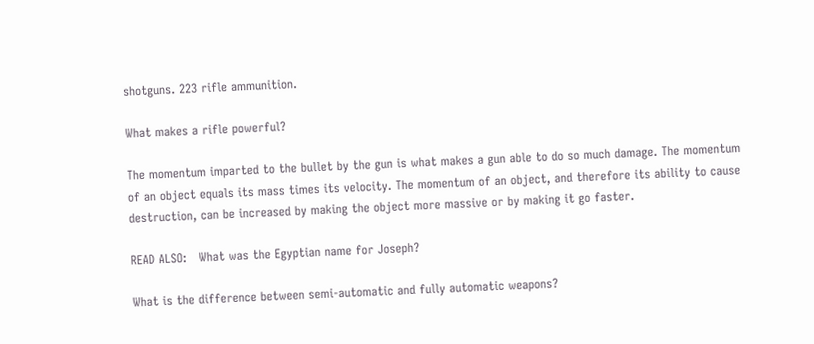shotguns. 223 rifle ammunition.

What makes a rifle powerful?

The momentum imparted to the bullet by the gun is what makes a gun able to do so much damage. The momentum of an object equals its mass times its velocity. The momentum of an object, and therefore its ability to cause destruction, can be increased by making the object more massive or by making it go faster.

READ ALSO:   What was the Egyptian name for Joseph?

What is the difference between semi-automatic and fully automatic weapons?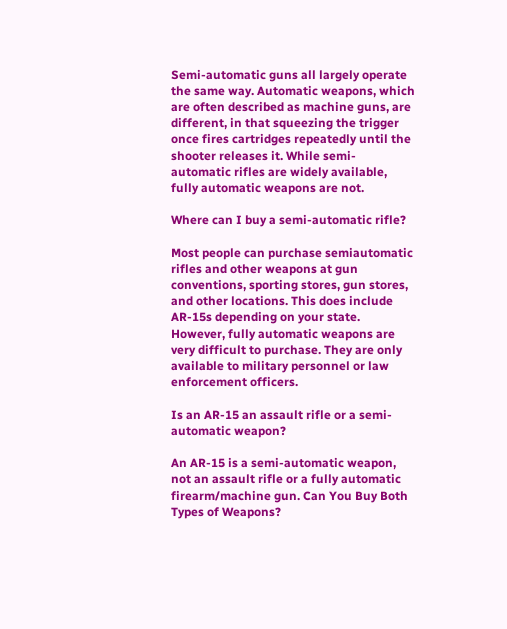Semi-automatic guns all largely operate the same way. Automatic weapons, which are often described as machine guns, are different, in that squeezing the trigger once fires cartridges repeatedly until the shooter releases it. While semi-automatic rifles are widely available, fully automatic weapons are not.

Where can I buy a semi-automatic rifle?

Most people can purchase semiautomatic rifles and other weapons at gun conventions, sporting stores, gun stores, and other locations. This does include AR-15s depending on your state. However, fully automatic weapons are very difficult to purchase. They are only available to military personnel or law enforcement officers.

Is an AR-15 an assault rifle or a semi-automatic weapon?

An AR-15 is a semi-automatic weapon, not an assault rifle or a fully automatic firearm/machine gun. Can You Buy Both Types of Weapons?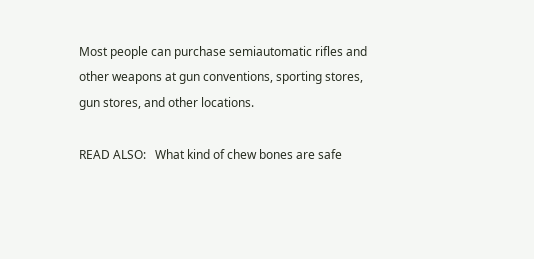Most people can purchase semiautomatic rifles and other weapons at gun conventions, sporting stores, gun stores, and other locations.

READ ALSO:   What kind of chew bones are safe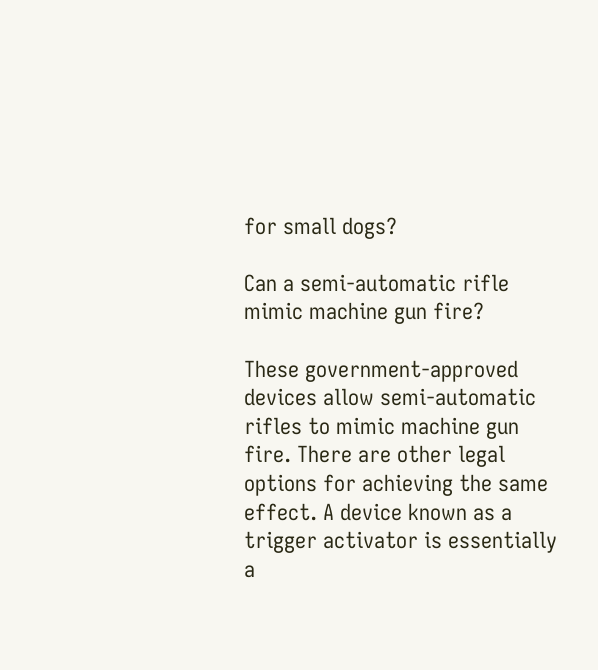for small dogs?

Can a semi-automatic rifle mimic machine gun fire?

These government-approved devices allow semi-automatic rifles to mimic machine gun fire. There are other legal options for achieving the same effect. A device known as a trigger activator is essentially a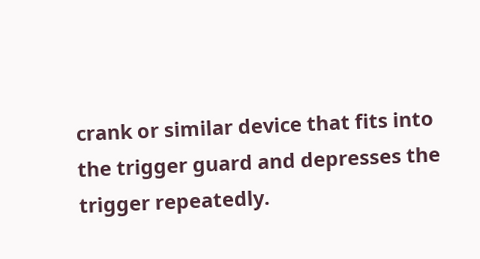crank or similar device that fits into the trigger guard and depresses the trigger repeatedly.